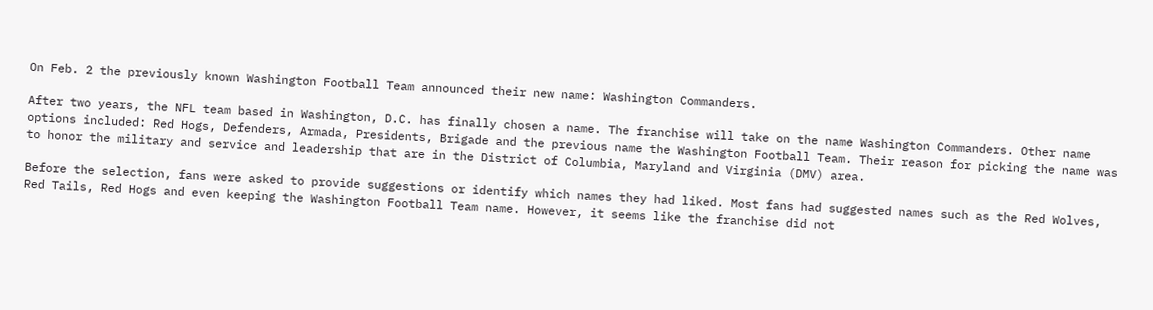On Feb. 2 the previously known Washington Football Team announced their new name: Washington Commanders.

After two years, the NFL team based in Washington, D.C. has finally chosen a name. The franchise will take on the name Washington Commanders. Other name options included: Red Hogs, Defenders, Armada, Presidents, Brigade and the previous name the Washington Football Team. Their reason for picking the name was to honor the military and service and leadership that are in the District of Columbia, Maryland and Virginia (DMV) area.

Before the selection, fans were asked to provide suggestions or identify which names they had liked. Most fans had suggested names such as the Red Wolves, Red Tails, Red Hogs and even keeping the Washington Football Team name. However, it seems like the franchise did not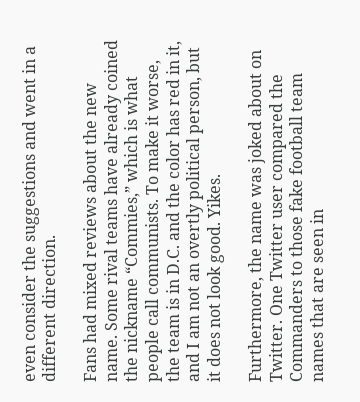even consider the suggestions and went in a different direction.

Fans had mixed reviews about the new name. Some rival teams have already coined the nickname “Commies,” which is what people call communists. To make it worse, the team is in D.C. and the color has red in it, and I am not an overtly political person, but it does not look good. Yikes.

Furthermore, the name was joked about on Twitter. One Twitter user compared the Commanders to those fake football team names that are seen in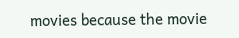movies because the movie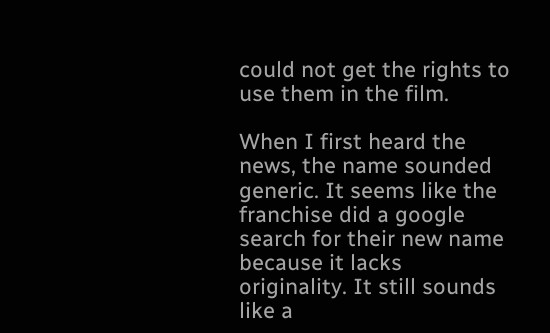could not get the rights to use them in the film.

When I first heard the news, the name sounded generic. It seems like the franchise did a google search for their new name because it lacks originality. It still sounds like a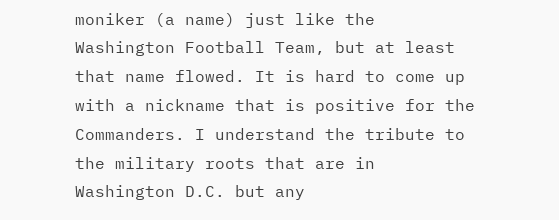moniker (a name) just like the Washington Football Team, but at least that name flowed. It is hard to come up with a nickname that is positive for the Commanders. I understand the tribute to the military roots that are in Washington D.C. but any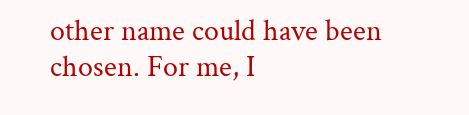other name could have been chosen. For me, I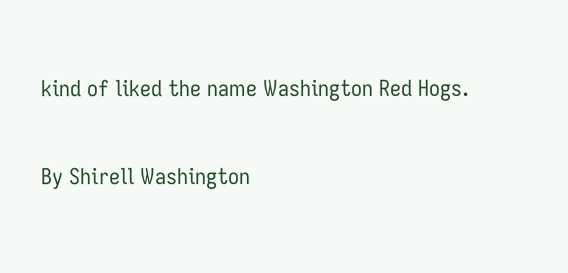kind of liked the name Washington Red Hogs.

By Shirell Washington